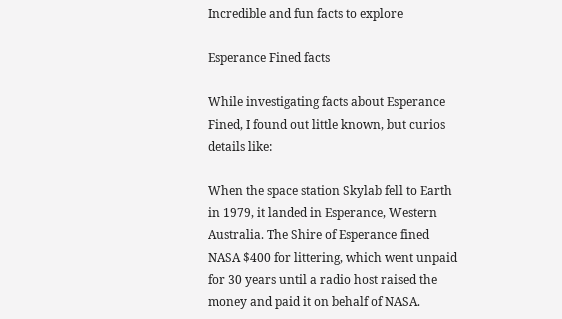Incredible and fun facts to explore

Esperance Fined facts

While investigating facts about Esperance Fined, I found out little known, but curios details like:

When the space station Skylab fell to Earth in 1979, it landed in Esperance, Western Australia. The Shire of Esperance fined NASA $400 for littering, which went unpaid for 30 years until a radio host raised the money and paid it on behalf of NASA.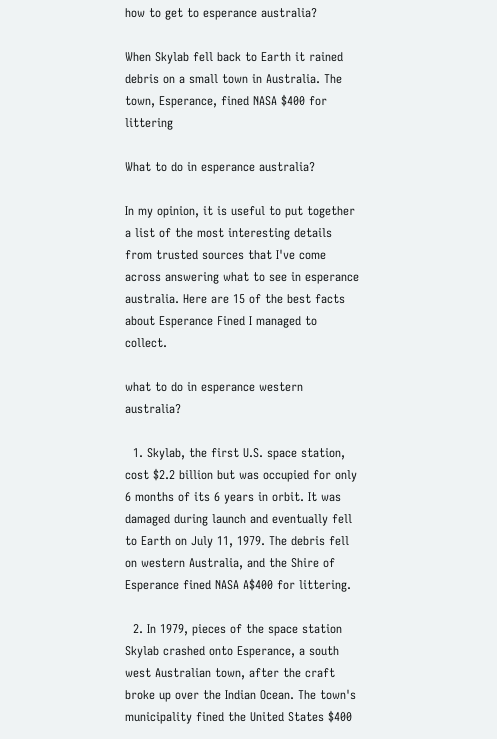how to get to esperance australia?

When Skylab fell back to Earth it rained debris on a small town in Australia. The town, Esperance, fined NASA $400 for littering

What to do in esperance australia?

In my opinion, it is useful to put together a list of the most interesting details from trusted sources that I've come across answering what to see in esperance australia. Here are 15 of the best facts about Esperance Fined I managed to collect.

what to do in esperance western australia?

  1. Skylab, the first U.S. space station, cost $2.2 billion but was occupied for only 6 months of its 6 years in orbit. It was damaged during launch and eventually fell to Earth on July 11, 1979. The debris fell on western Australia, and the Shire of Esperance fined NASA A$400 for littering.

  2. In 1979, pieces of the space station Skylab crashed onto Esperance, a south west Australian town, after the craft broke up over the Indian Ocean. The town's municipality fined the United States $400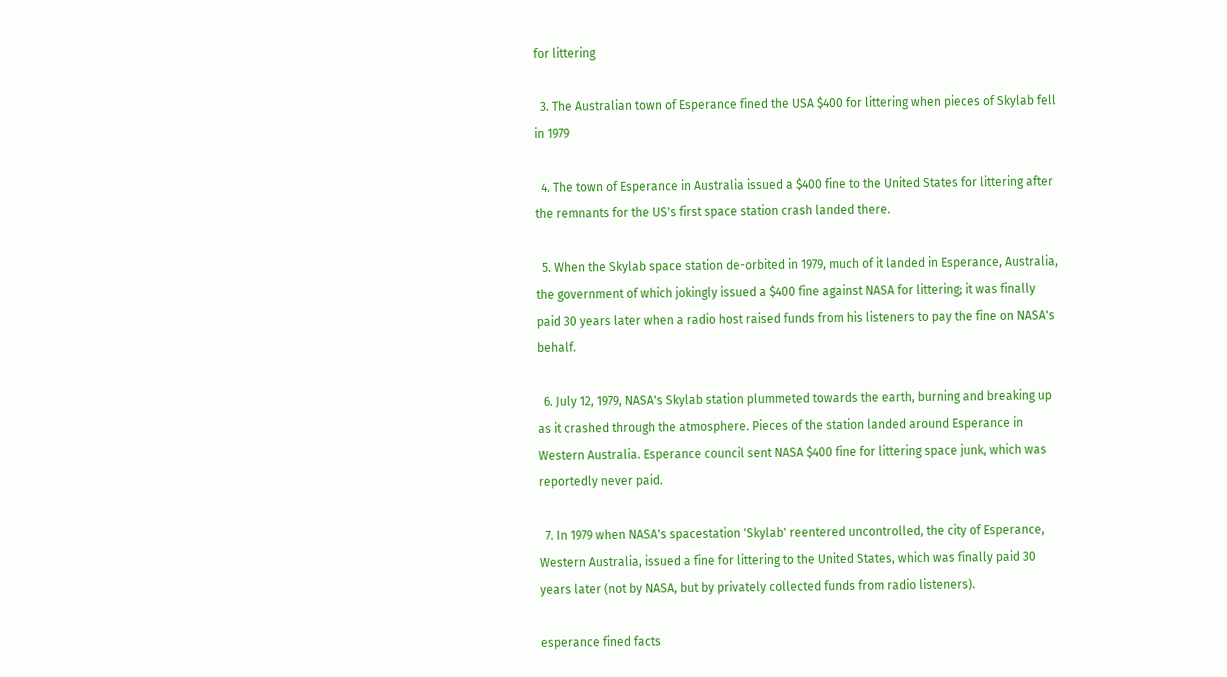for littering

  3. The Australian town of Esperance fined the USA $400 for littering when pieces of Skylab fell in 1979

  4. The town of Esperance in Australia issued a $400 fine to the United States for littering after the remnants for the US's first space station crash landed there.

  5. When the Skylab space station de-orbited in 1979, much of it landed in Esperance, Australia, the government of which jokingly issued a $400 fine against NASA for littering; it was finally paid 30 years later when a radio host raised funds from his listeners to pay the fine on NASA's behalf.

  6. July 12, 1979, NASA's Skylab station plummeted towards the earth, burning and breaking up as it crashed through the atmosphere. Pieces of the station landed around Esperance in Western Australia. Esperance council sent NASA $400 fine for littering space junk, which was reportedly never paid.

  7. In 1979 when NASA's spacestation 'Skylab' reentered uncontrolled, the city of Esperance, Western Australia, issued a fine for littering to the United States, which was finally paid 30 years later (not by NASA, but by privately collected funds from radio listeners).

esperance fined facts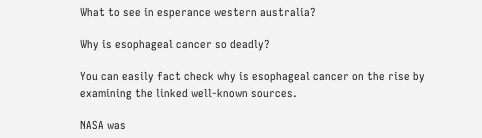What to see in esperance western australia?

Why is esophageal cancer so deadly?

You can easily fact check why is esophageal cancer on the rise by examining the linked well-known sources.

NASA was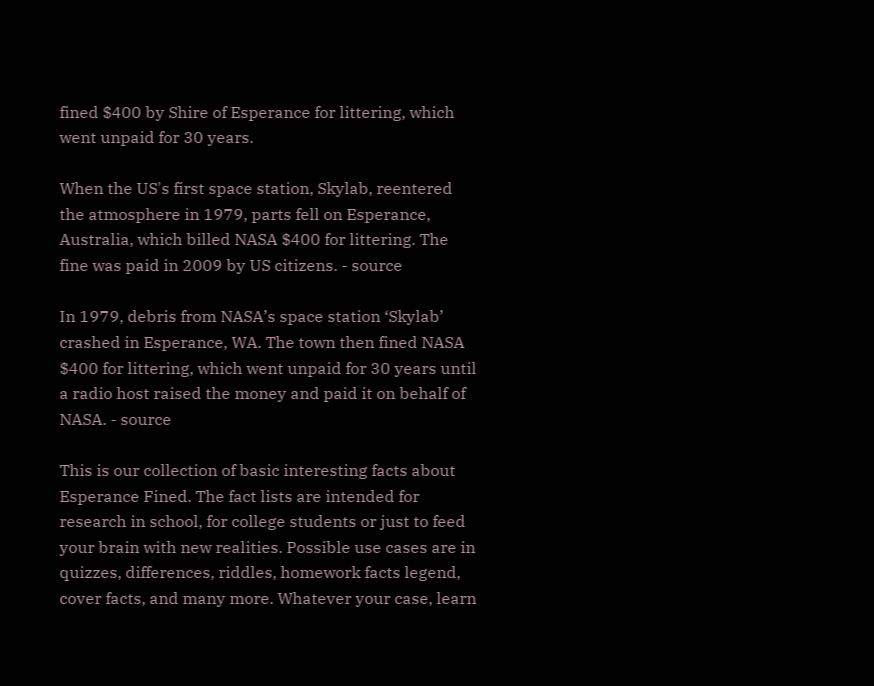fined $400 by Shire of Esperance for littering, which went unpaid for 30 years.

When the US's first space station, Skylab, reentered the atmosphere in 1979, parts fell on Esperance, Australia, which billed NASA $400 for littering. The fine was paid in 2009 by US citizens. - source

In 1979, debris from NASA’s space station ‘Skylab’ crashed in Esperance, WA. The town then fined NASA $400 for littering, which went unpaid for 30 years until a radio host raised the money and paid it on behalf of NASA. - source

This is our collection of basic interesting facts about Esperance Fined. The fact lists are intended for research in school, for college students or just to feed your brain with new realities. Possible use cases are in quizzes, differences, riddles, homework facts legend, cover facts, and many more. Whatever your case, learn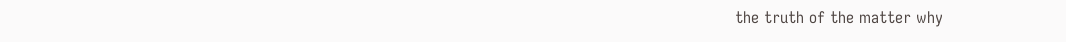the truth of the matter why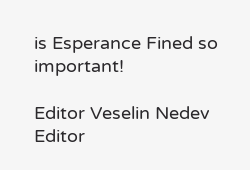is Esperance Fined so important!

Editor Veselin Nedev Editor